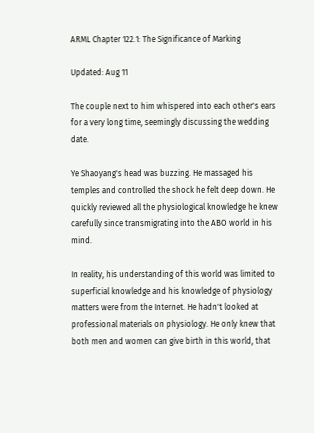ARML Chapter 122.1: The Significance of Marking

Updated: Aug 11

The couple next to him whispered into each other's ears for a very long time, seemingly discussing the wedding date.

Ye Shaoyang's head was buzzing. He massaged his temples and controlled the shock he felt deep down. He quickly reviewed all the physiological knowledge he knew carefully since transmigrating into the ABO world in his mind.

In reality, his understanding of this world was limited to superficial knowledge and his knowledge of physiology matters were from the Internet. He hadn't looked at professional materials on physiology. He only knew that both men and women can give birth in this world, that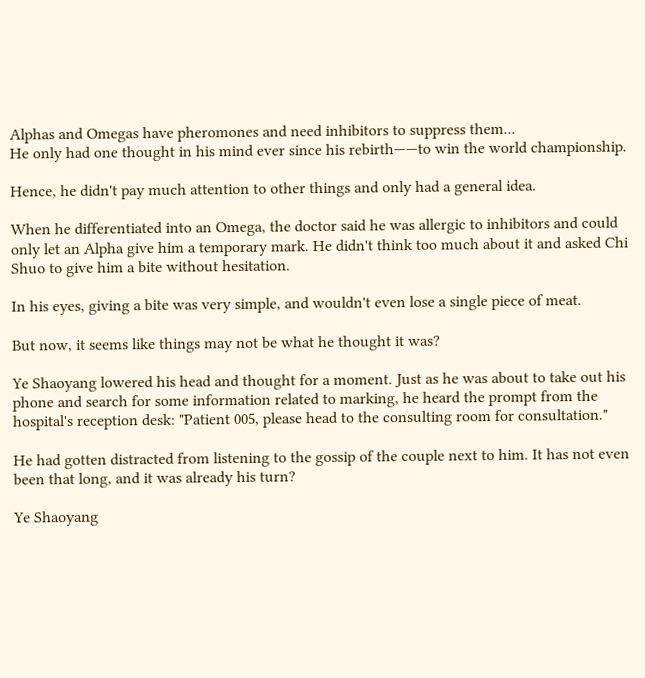Alphas and Omegas have pheromones and need inhibitors to suppress them...
He only had one thought in his mind ever since his rebirth——to win the world championship.

Hence, he didn't pay much attention to other things and only had a general idea.

When he differentiated into an Omega, the doctor said he was allergic to inhibitors and could only let an Alpha give him a temporary mark. He didn't think too much about it and asked Chi Shuo to give him a bite without hesitation.

In his eyes, giving a bite was very simple, and wouldn't even lose a single piece of meat.

But now, it seems like things may not be what he thought it was?

Ye Shaoyang lowered his head and thought for a moment. Just as he was about to take out his phone and search for some information related to marking, he heard the prompt from the hospital's reception desk: "Patient 005, please head to the consulting room for consultation."

He had gotten distracted from listening to the gossip of the couple next to him. It has not even been that long, and it was already his turn?

Ye Shaoyang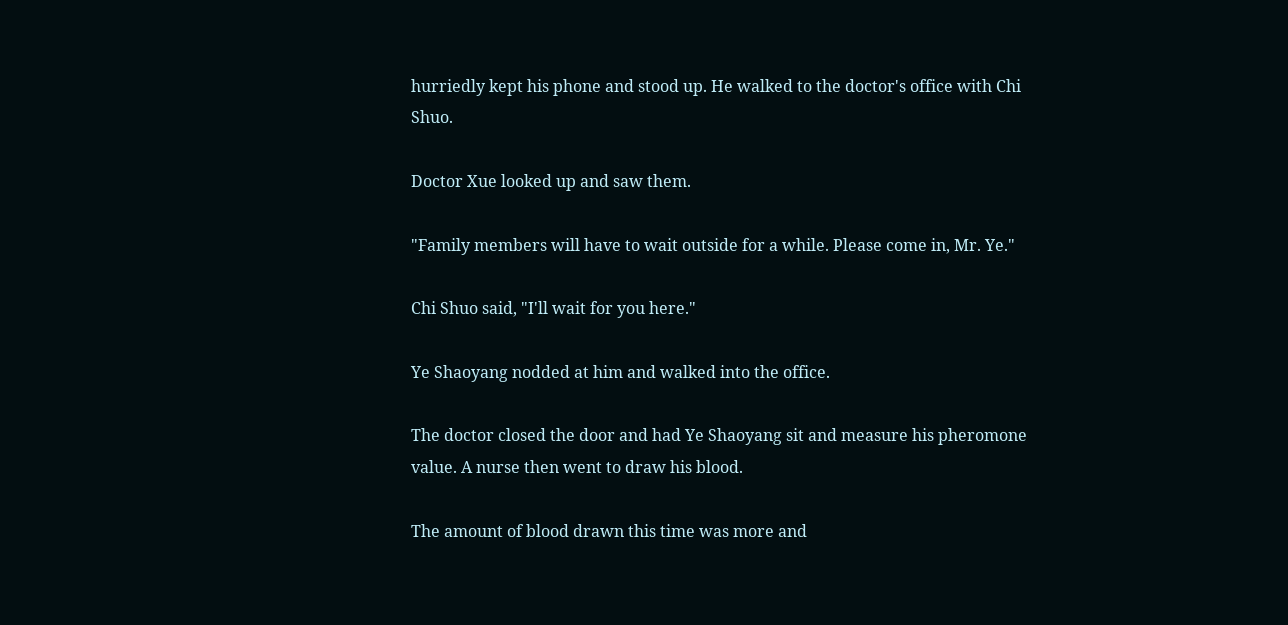hurriedly kept his phone and stood up. He walked to the doctor's office with Chi Shuo.

Doctor Xue looked up and saw them.

"Family members will have to wait outside for a while. Please come in, Mr. Ye."

Chi Shuo said, "I'll wait for you here."

Ye Shaoyang nodded at him and walked into the office.

The doctor closed the door and had Ye Shaoyang sit and measure his pheromone value. A nurse then went to draw his blood.

The amount of blood drawn this time was more and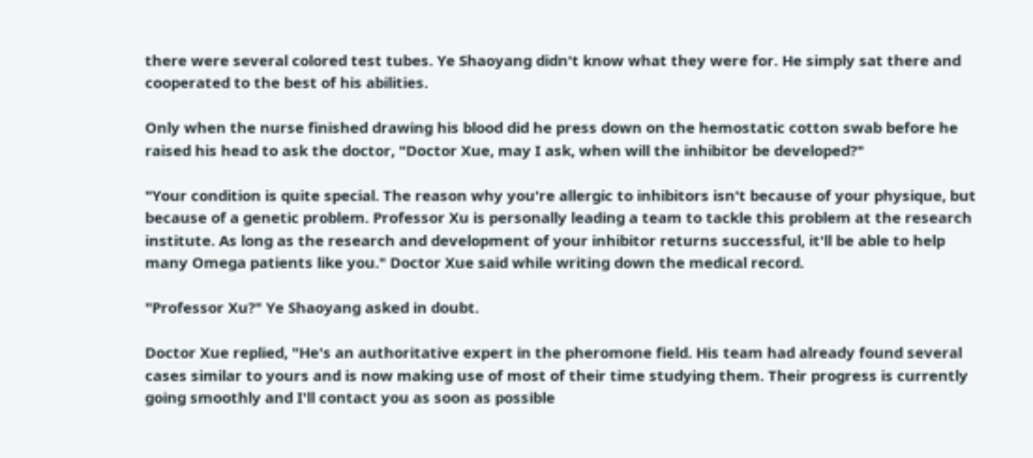there were several colored test tubes. Ye Shaoyang didn't know what they were for. He simply sat there and cooperated to the best of his abilities.

Only when the nurse finished drawing his blood did he press down on the hemostatic cotton swab before he raised his head to ask the doctor, "Doctor Xue, may I ask, when will the inhibitor be developed?"

"Your condition is quite special. The reason why you're allergic to inhibitors isn't because of your physique, but because of a genetic problem. Professor Xu is personally leading a team to tackle this problem at the research institute. As long as the research and development of your inhibitor returns successful, it'll be able to help many Omega patients like you." Doctor Xue said while writing down the medical record.

"Professor Xu?" Ye Shaoyang asked in doubt.

Doctor Xue replied, "He's an authoritative expert in the pheromone field. His team had already found several cases similar to yours and is now making use of most of their time studying them. Their progress is currently going smoothly and I'll contact you as soon as possible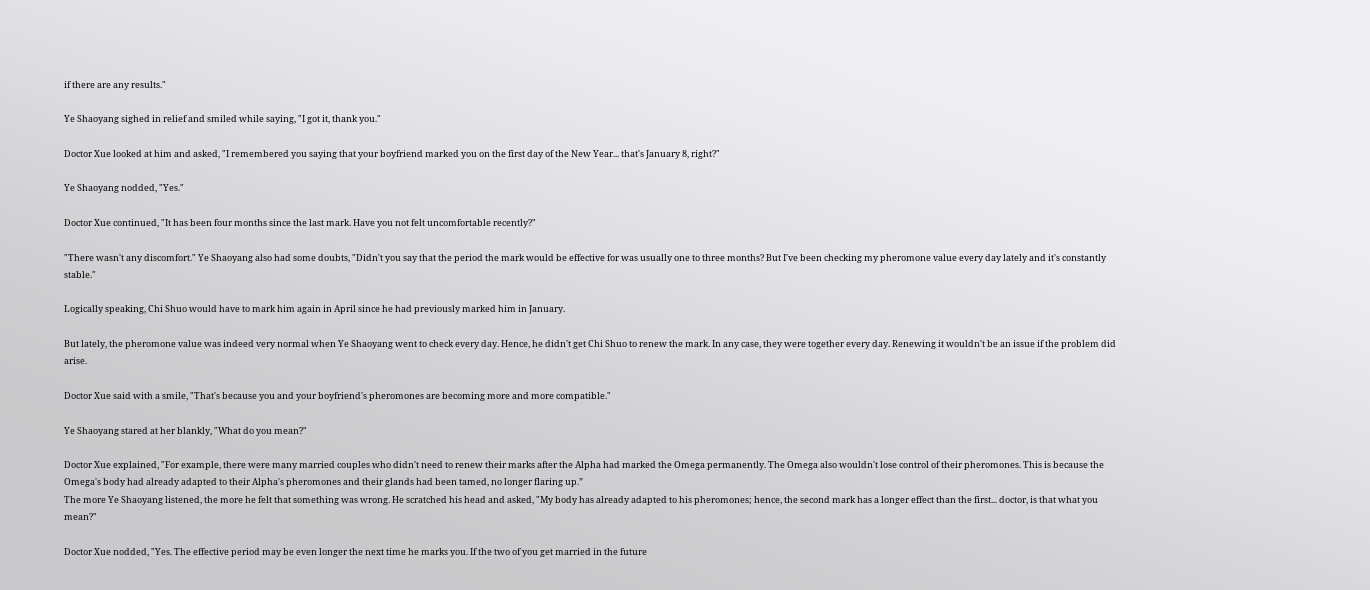if there are any results."

Ye Shaoyang sighed in relief and smiled while saying, "I got it, thank you."

Doctor Xue looked at him and asked, "I remembered you saying that your boyfriend marked you on the first day of the New Year... that's January 8, right?"

Ye Shaoyang nodded, "Yes."

Doctor Xue continued, "It has been four months since the last mark. Have you not felt uncomfortable recently?"

"There wasn't any discomfort." Ye Shaoyang also had some doubts, "Didn't you say that the period the mark would be effective for was usually one to three months? But I've been checking my pheromone value every day lately and it's constantly stable."

Logically speaking, Chi Shuo would have to mark him again in April since he had previously marked him in January.

But lately, the pheromone value was indeed very normal when Ye Shaoyang went to check every day. Hence, he didn't get Chi Shuo to renew the mark. In any case, they were together every day. Renewing it wouldn't be an issue if the problem did arise.

Doctor Xue said with a smile, "That's because you and your boyfriend's pheromones are becoming more and more compatible."

Ye Shaoyang stared at her blankly, "What do you mean?"

Doctor Xue explained, "For example, there were many married couples who didn't need to renew their marks after the Alpha had marked the Omega permanently. The Omega also wouldn't lose control of their pheromones. This is because the Omega's body had already adapted to their Alpha's pheromones and their glands had been tamed, no longer flaring up.”
The more Ye Shaoyang listened, the more he felt that something was wrong. He scratched his head and asked, "My body has already adapted to his pheromones; hence, the second mark has a longer effect than the first... doctor, is that what you mean?"

Doctor Xue nodded, "Yes. The effective period may be even longer the next time he marks you. If the two of you get married in the future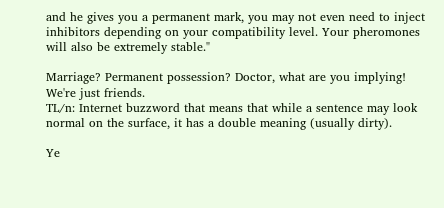and he gives you a permanent mark, you may not even need to inject inhibitors depending on your compatibility level. Your pheromones will also be extremely stable."

Marriage? Permanent possession? Doctor, what are you implying! We're just friends.
TL/n: Internet buzzword that means that while a sentence may look normal on the surface, it has a double meaning (usually dirty).

Ye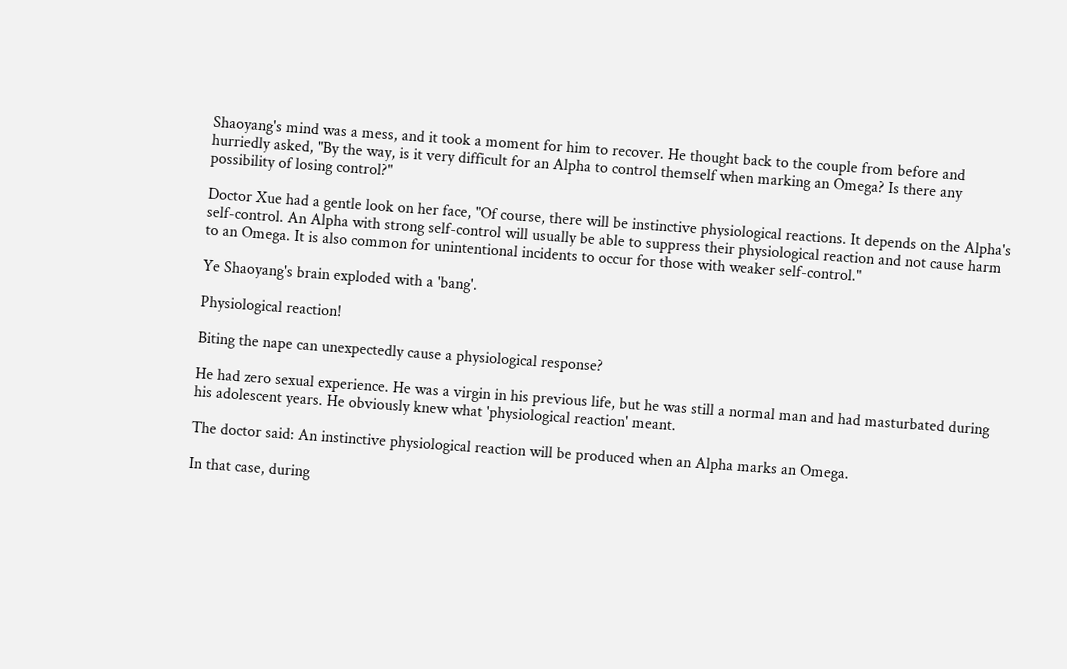Shaoyang's mind was a mess, and it took a moment for him to recover. He thought back to the couple from before and hurriedly asked, "By the way, is it very difficult for an Alpha to control themself when marking an Omega? Is there any possibility of losing control?"

Doctor Xue had a gentle look on her face, "Of course, there will be instinctive physiological reactions. It depends on the Alpha's self-control. An Alpha with strong self-control will usually be able to suppress their physiological reaction and not cause harm to an Omega. It is also common for unintentional incidents to occur for those with weaker self-control."

Ye Shaoyang's brain exploded with a 'bang'.

Physiological reaction!

Biting the nape can unexpectedly cause a physiological response?

He had zero sexual experience. He was a virgin in his previous life, but he was still a normal man and had masturbated during his adolescent years. He obviously knew what 'physiological reaction' meant.

The doctor said: An instinctive physiological reaction will be produced when an Alpha marks an Omega.

In that case, during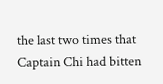the last two times that Captain Chi had bitten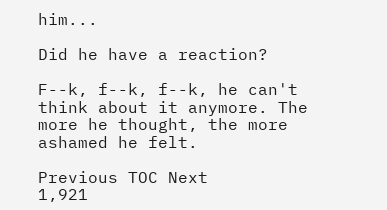him...

Did he have a reaction?

F--k, f--k, f--k, he can't think about it anymore. The more he thought, the more ashamed he felt.

Previous TOC Next
1,921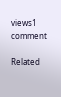views1 comment

Related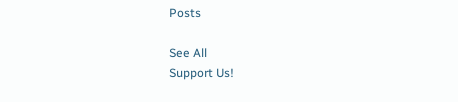Posts

See All
Support Us!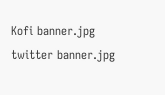Kofi banner.jpg
twitter banner.jpg